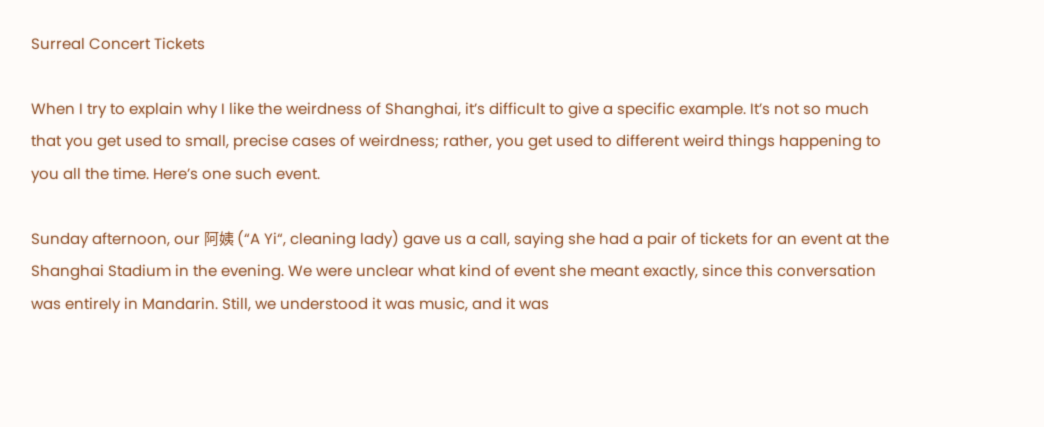Surreal Concert Tickets

When I try to explain why I like the weirdness of Shanghai, it’s difficult to give a specific example. It’s not so much that you get used to small, precise cases of weirdness; rather, you get used to different weird things happening to you all the time. Here’s one such event.

Sunday afternoon, our 阿姨 (“A Yi“, cleaning lady) gave us a call, saying she had a pair of tickets for an event at the Shanghai Stadium in the evening. We were unclear what kind of event she meant exactly, since this conversation was entirely in Mandarin. Still, we understood it was music, and it was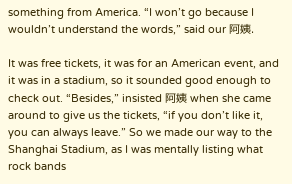something from America. “I won’t go because I wouldn’t understand the words,” said our 阿姨.

It was free tickets, it was for an American event, and it was in a stadium, so it sounded good enough to check out. “Besides,” insisted 阿姨 when she came around to give us the tickets, “if you don’t like it, you can always leave.” So we made our way to the Shanghai Stadium, as I was mentally listing what rock bands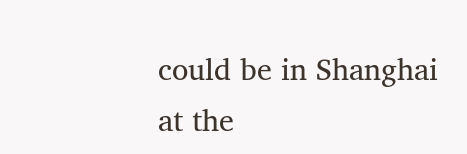could be in Shanghai at the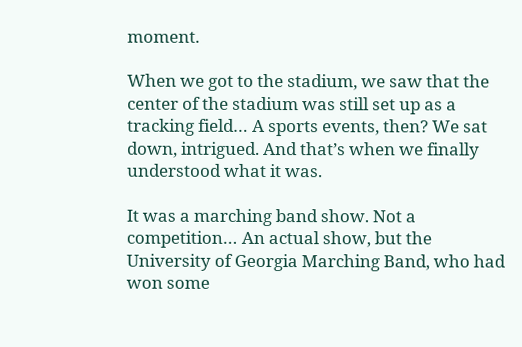moment.

When we got to the stadium, we saw that the center of the stadium was still set up as a tracking field… A sports events, then? We sat down, intrigued. And that’s when we finally understood what it was.

It was a marching band show. Not a competition… An actual show, but the University of Georgia Marching Band, who had won some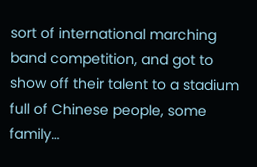sort of international marching band competition, and got to show off their talent to a stadium full of Chinese people, some family…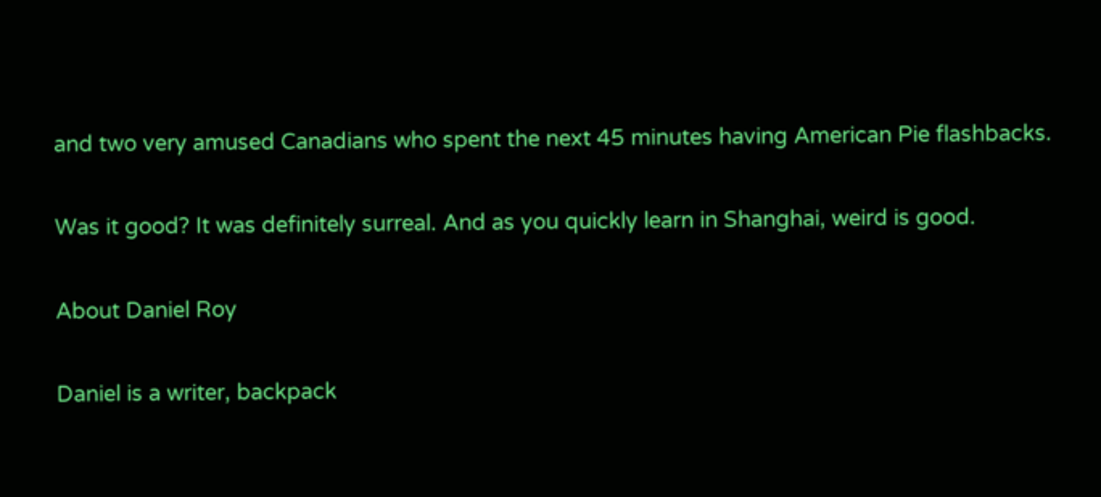and two very amused Canadians who spent the next 45 minutes having American Pie flashbacks.

Was it good? It was definitely surreal. And as you quickly learn in Shanghai, weird is good.

About Daniel Roy

Daniel is a writer, backpack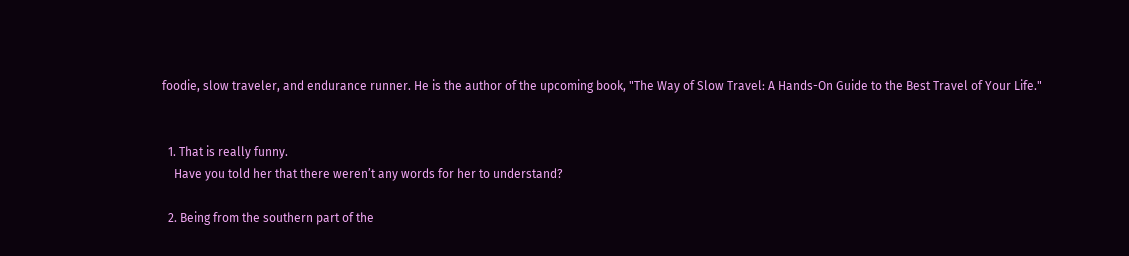foodie, slow traveler, and endurance runner. He is the author of the upcoming book, "The Way of Slow Travel: A Hands-On Guide to the Best Travel of Your Life."


  1. That is really funny.
    Have you told her that there weren’t any words for her to understand?

  2. Being from the southern part of the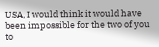USA, I would think it would have been impossible for the two of you to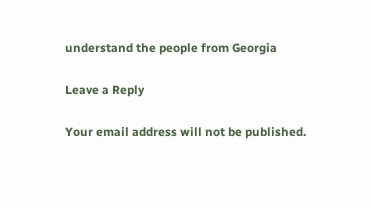understand the people from Georgia

Leave a Reply

Your email address will not be published.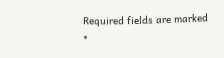Required fields are marked *